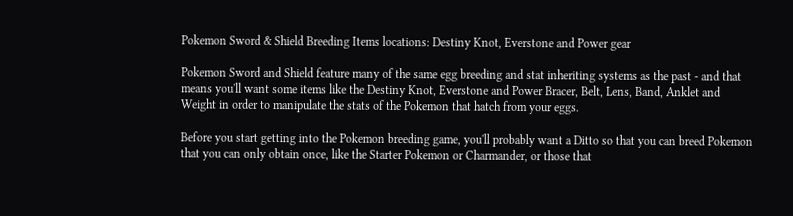Pokemon Sword & Shield Breeding Items locations: Destiny Knot, Everstone and Power gear

Pokemon Sword and Shield feature many of the same egg breeding and stat inheriting systems as the past - and that means you'll want some items like the Destiny Knot, Everstone and Power Bracer, Belt, Lens, Band, Anklet and Weight in order to manipulate the stats of the Pokemon that hatch from your eggs.

Before you start getting into the Pokemon breeding game, you'll probably want a Ditto so that you can breed Pokemon that you can only obtain once, like the Starter Pokemon or Charmander, or those that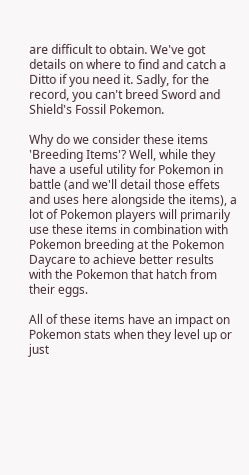are difficult to obtain. We've got details on where to find and catch a Ditto if you need it. Sadly, for the record, you can't breed Sword and Shield's Fossil Pokemon.

Why do we consider these items 'Breeding Items'? Well, while they have a useful utility for Pokemon in battle (and we'll detail those effets and uses here alongside the items), a lot of Pokemon players will primarily use these items in combination with Pokemon breeding at the Pokemon Daycare to achieve better results with the Pokemon that hatch from their eggs.

All of these items have an impact on Pokemon stats when they level up or just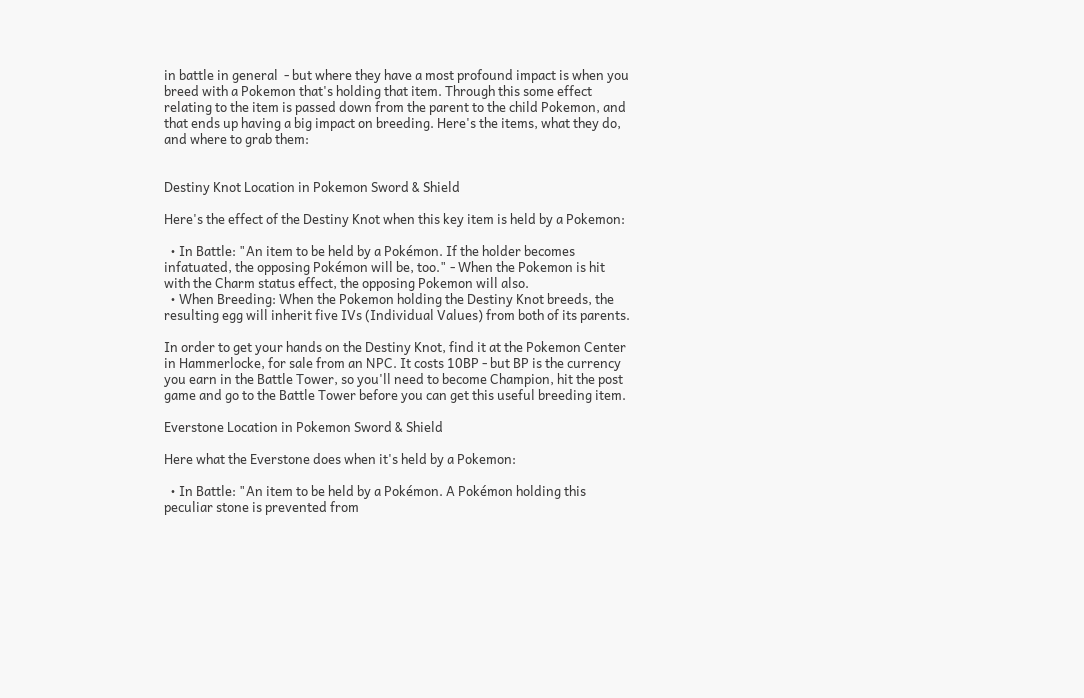in battle in general  - but where they have a most profound impact is when you breed with a Pokemon that's holding that item. Through this some effect relating to the item is passed down from the parent to the child Pokemon, and that ends up having a big impact on breeding. Here's the items, what they do, and where to grab them:


Destiny Knot Location in Pokemon Sword & Shield

Here's the effect of the Destiny Knot when this key item is held by a Pokemon:

  • In Battle: "An item to be held by a Pokémon. If the holder becomes infatuated, the opposing Pokémon will be, too." - When the Pokemon is hit with the Charm status effect, the opposing Pokemon will also.
  • When Breeding: When the Pokemon holding the Destiny Knot breeds, the resulting egg will inherit five IVs (Individual Values) from both of its parents.

In order to get your hands on the Destiny Knot, find it at the Pokemon Center in Hammerlocke, for sale from an NPC. It costs 10BP - but BP is the currency you earn in the Battle Tower, so you'll need to become Champion, hit the post game and go to the Battle Tower before you can get this useful breeding item.

Everstone Location in Pokemon Sword & Shield

Here what the Everstone does when it's held by a Pokemon:

  • In Battle: "An item to be held by a Pokémon. A Pokémon holding this peculiar stone is prevented from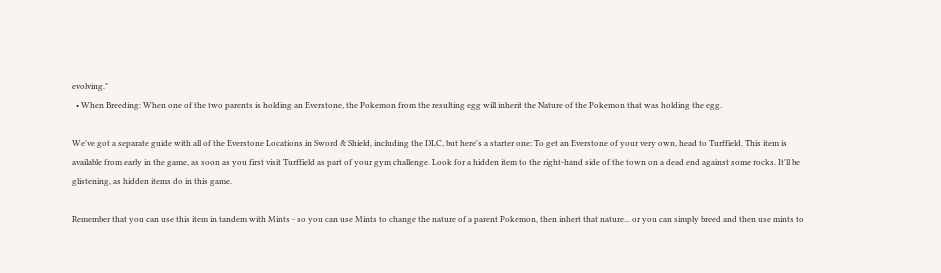evolving."
  • When Breeding: When one of the two parents is holding an Everstone, the Pokemon from the resulting egg will inherit the Nature of the Pokemon that was holding the egg.

We've got a separate guide with all of the Everstone Locations in Sword & Shield, including the DLC, but here's a starter one: To get an Everstone of your very own, head to Turffield. This item is available from early in the game, as soon as you first visit Turffield as part of your gym challenge. Look for a hidden item to the right-hand side of the town on a dead end against some rocks. It'll be glistening, as hidden items do in this game.

Remember that you can use this item in tandem with Mints - so you can use Mints to change the nature of a parent Pokemon, then inhert that nature... or you can simply breed and then use mints to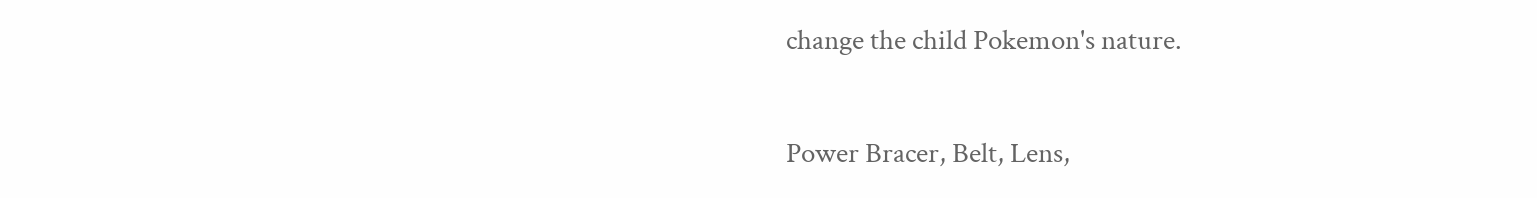change the child Pokemon's nature.


Power Bracer, Belt, Lens,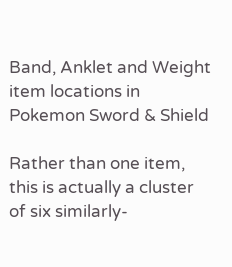Band, Anklet and Weight item locations in Pokemon Sword & Shield

Rather than one item, this is actually a cluster of six similarly-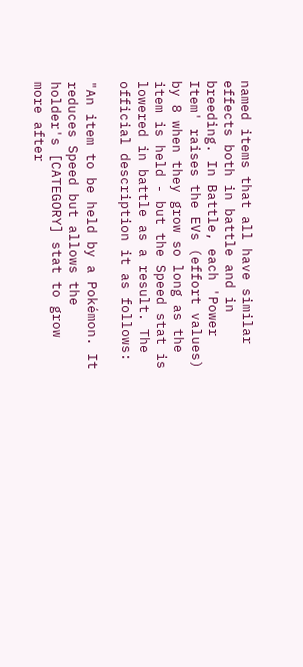named items that all have similar effects both in battle and in breeding. In Battle, each 'Power Item' raises the EVs (effort values) by 8 when they grow so long as the item is held - but the Speed stat is lowered in battle as a result. The official description it as follows:

"An item to be held by a Pokémon. It reduces Speed but allows the holder's [CATEGORY] stat to grow more after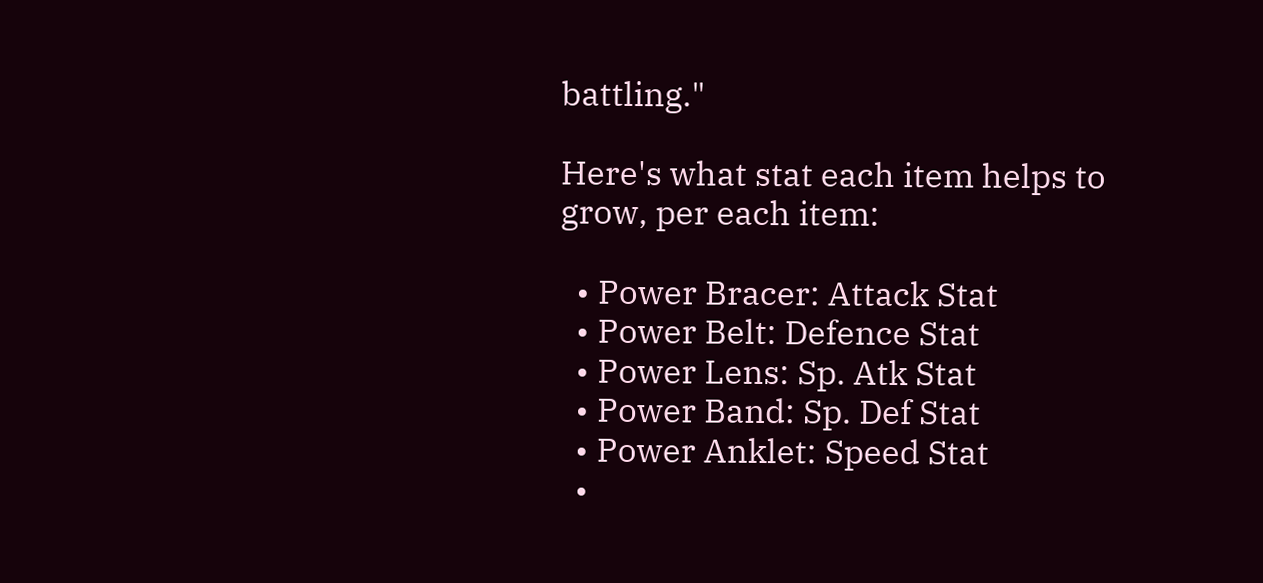battling."

Here's what stat each item helps to grow, per each item:

  • Power Bracer: Attack Stat
  • Power Belt: Defence Stat
  • Power Lens: Sp. Atk Stat
  • Power Band: Sp. Def Stat
  • Power Anklet: Speed Stat
  •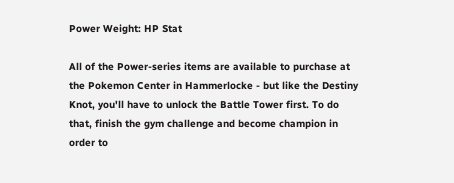Power Weight: HP Stat

All of the Power-series items are available to purchase at the Pokemon Center in Hammerlocke - but like the Destiny Knot, you'll have to unlock the Battle Tower first. To do that, finish the gym challenge and become champion in order to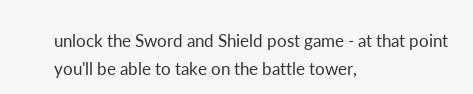unlock the Sword and Shield post game - at that point you'll be able to take on the battle tower,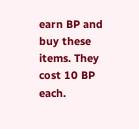earn BP and buy these items. They cost 10 BP each.